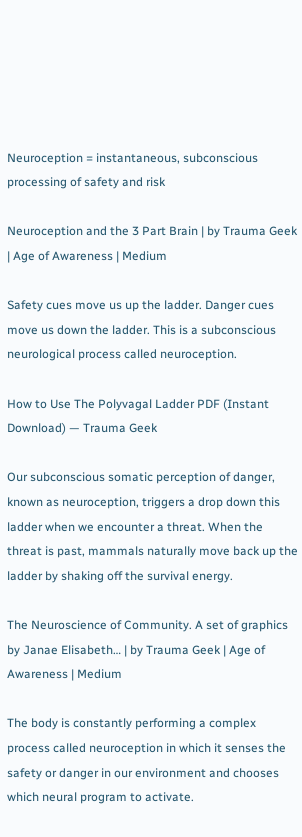Neuroception = instantaneous, subconscious processing of safety and risk

Neuroception and the 3 Part Brain | by Trauma Geek | Age of Awareness | Medium

Safety cues move us up the ladder. Danger cues move us down the ladder. This is a subconscious neurological process called neuroception.

How to Use The Polyvagal Ladder PDF (Instant Download) — Trauma Geek

Our subconscious somatic perception of danger, known as neuroception, triggers a drop down this ladder when we encounter a threat. When the threat is past, mammals naturally move back up the ladder by shaking off the survival energy.

The Neuroscience of Community. A set of graphics by Janae Elisabeth… | by Trauma Geek | Age of Awareness | Medium

The body is constantly performing a complex process called neuroception in which it senses the safety or danger in our environment and chooses which neural program to activate.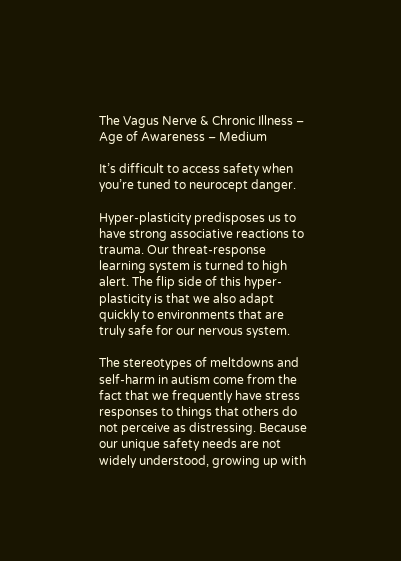The Vagus Nerve & Chronic Illness – Age of Awareness – Medium

It’s difficult to access safety when you’re tuned to neurocept danger.

Hyper-plasticity predisposes us to have strong associative reactions to trauma. Our threat-response learning system is turned to high alert. The flip side of this hyper-plasticity is that we also adapt quickly to environments that are truly safe for our nervous system.

The stereotypes of meltdowns and self-harm in autism come from the fact that we frequently have stress responses to things that others do not perceive as distressing. Because our unique safety needs are not widely understood, growing up with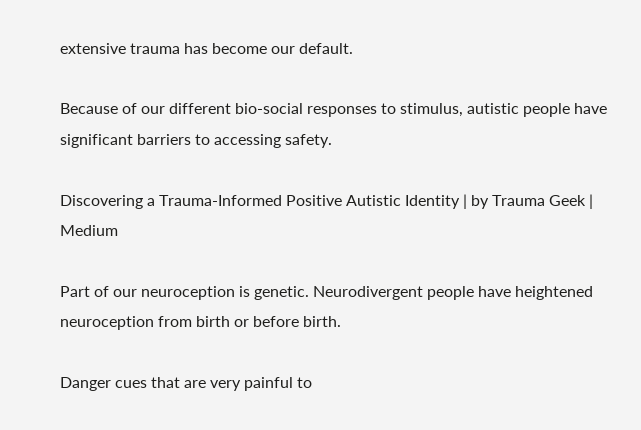extensive trauma has become our default.

Because of our different bio-social responses to stimulus, autistic people have significant barriers to accessing safety.

Discovering a Trauma-Informed Positive Autistic Identity | by Trauma Geek | Medium

Part of our neuroception is genetic. Neurodivergent people have heightened neuroception from birth or before birth.

Danger cues that are very painful to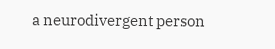a neurodivergent person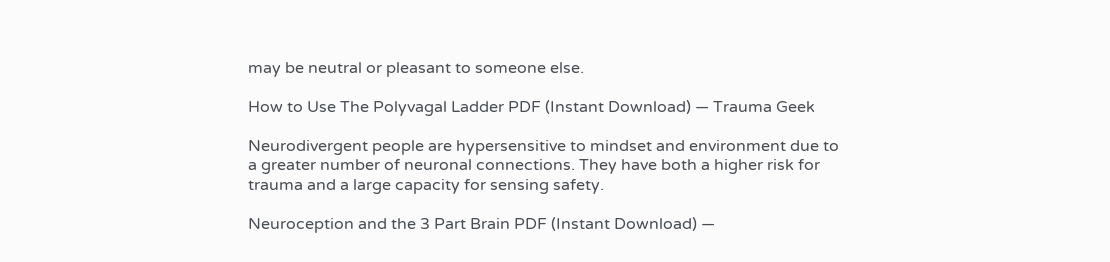may be neutral or pleasant to someone else.

How to Use The Polyvagal Ladder PDF (Instant Download) — Trauma Geek

Neurodivergent people are hypersensitive to mindset and environment due to a greater number of neuronal connections. They have both a higher risk for trauma and a large capacity for sensing safety.

Neuroception and the 3 Part Brain PDF (Instant Download) —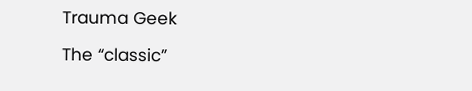Trauma Geek

The “classic”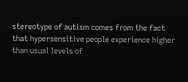stereotype of autism comes from the fact that hypersensitive people experience higher than usual levels of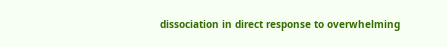dissociation in direct response to overwhelming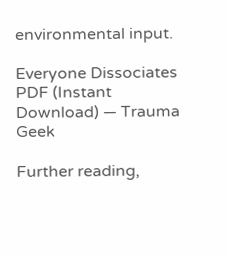environmental input.

Everyone Dissociates PDF (Instant Download) — Trauma Geek

Further reading,